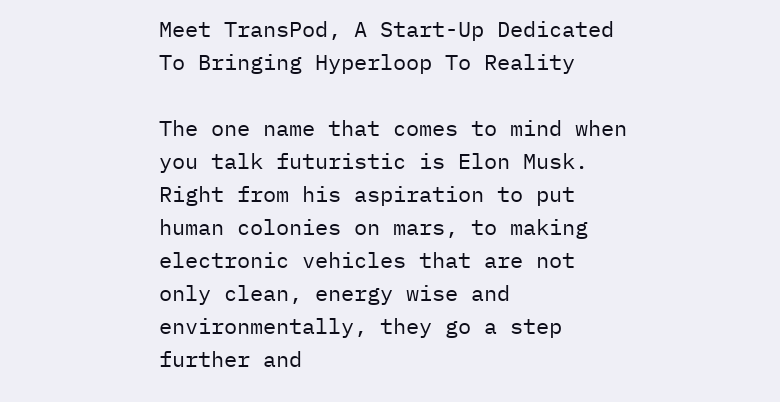Meet TransPod, A Start-Up Dedicated To Bringing Hyperloop To Reality

The one name that comes to mind when you talk futuristic is Elon Musk. Right from his aspiration to put human colonies on mars, to making electronic vehicles that are not only clean, energy wise and environmentally, they go a step further and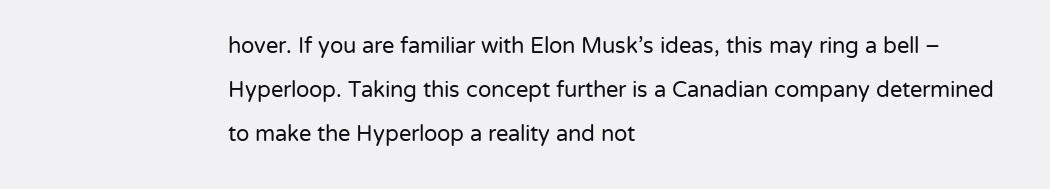hover. If you are familiar with Elon Musk’s ideas, this may ring a bell – Hyperloop. Taking this concept further is a Canadian company determined to make the Hyperloop a reality and not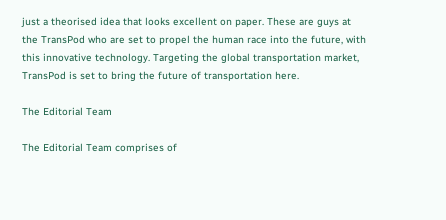just a theorised idea that looks excellent on paper. These are guys at the TransPod who are set to propel the human race into the future, with this innovative technology. Targeting the global transportation market, TransPod is set to bring the future of transportation here.

The Editorial Team

The Editorial Team comprises of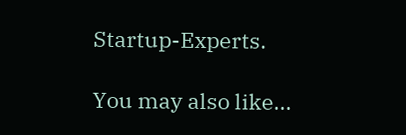Startup-Experts.

You may also like...